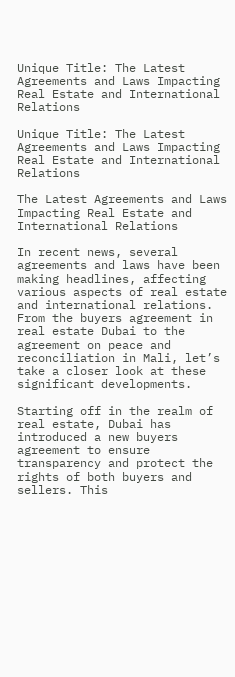Unique Title: The Latest Agreements and Laws Impacting Real Estate and International Relations

Unique Title: The Latest Agreements and Laws Impacting Real Estate and International Relations

The Latest Agreements and Laws Impacting Real Estate and International Relations

In recent news, several agreements and laws have been making headlines, affecting various aspects of real estate and international relations. From the buyers agreement in real estate Dubai to the agreement on peace and reconciliation in Mali, let’s take a closer look at these significant developments.

Starting off in the realm of real estate, Dubai has introduced a new buyers agreement to ensure transparency and protect the rights of both buyers and sellers. This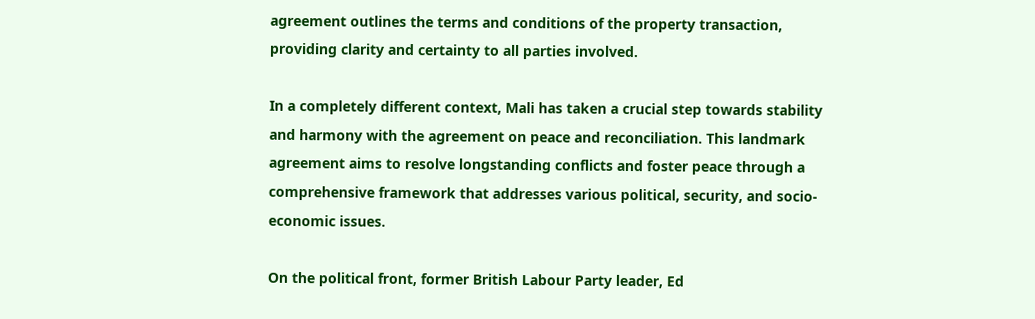agreement outlines the terms and conditions of the property transaction, providing clarity and certainty to all parties involved.

In a completely different context, Mali has taken a crucial step towards stability and harmony with the agreement on peace and reconciliation. This landmark agreement aims to resolve longstanding conflicts and foster peace through a comprehensive framework that addresses various political, security, and socio-economic issues.

On the political front, former British Labour Party leader, Ed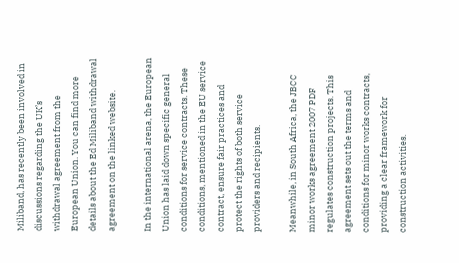Miliband, has recently been involved in discussions regarding the UK’s withdrawal agreement from the European Union. You can find more details about the Ed Miliband withdrawal agreement on the linked website.

In the international arena, the European Union has laid down specific general conditions for service contracts. These conditions, mentioned in the EU service contract, ensure fair practices and protect the rights of both service providers and recipients.

Meanwhile, in South Africa, the JBCC minor works agreement 2007 PDF regulates construction projects. This agreement sets out the terms and conditions for minor works contracts, providing a clear framework for construction activities.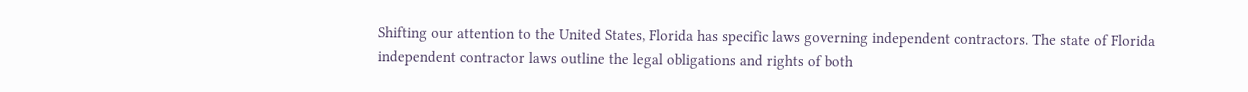Shifting our attention to the United States, Florida has specific laws governing independent contractors. The state of Florida independent contractor laws outline the legal obligations and rights of both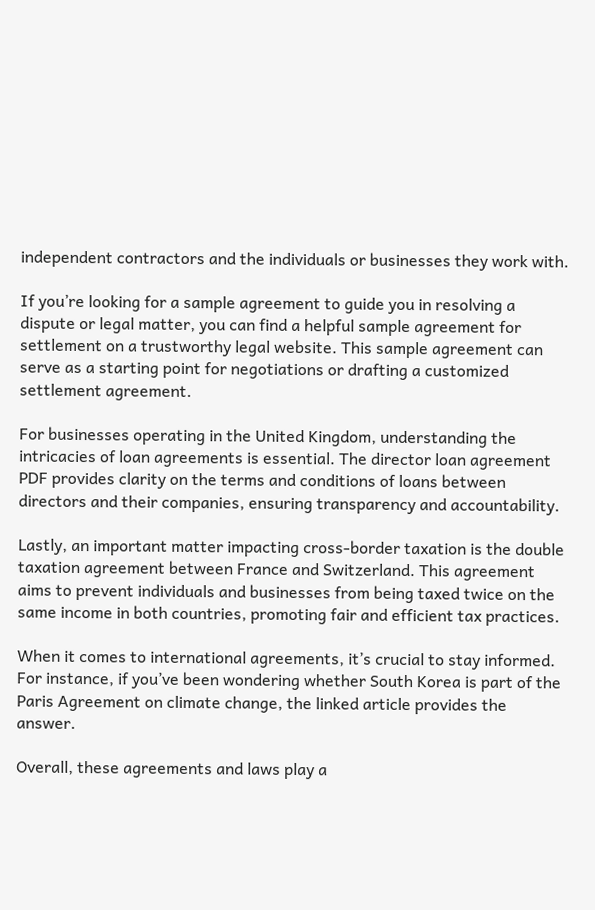independent contractors and the individuals or businesses they work with.

If you’re looking for a sample agreement to guide you in resolving a dispute or legal matter, you can find a helpful sample agreement for settlement on a trustworthy legal website. This sample agreement can serve as a starting point for negotiations or drafting a customized settlement agreement.

For businesses operating in the United Kingdom, understanding the intricacies of loan agreements is essential. The director loan agreement PDF provides clarity on the terms and conditions of loans between directors and their companies, ensuring transparency and accountability.

Lastly, an important matter impacting cross-border taxation is the double taxation agreement between France and Switzerland. This agreement aims to prevent individuals and businesses from being taxed twice on the same income in both countries, promoting fair and efficient tax practices.

When it comes to international agreements, it’s crucial to stay informed. For instance, if you’ve been wondering whether South Korea is part of the Paris Agreement on climate change, the linked article provides the answer.

Overall, these agreements and laws play a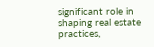significant role in shaping real estate practices,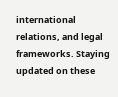international relations, and legal frameworks. Staying updated on these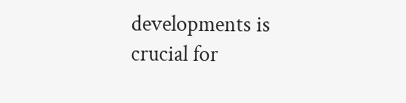developments is crucial for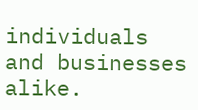individuals and businesses alike.